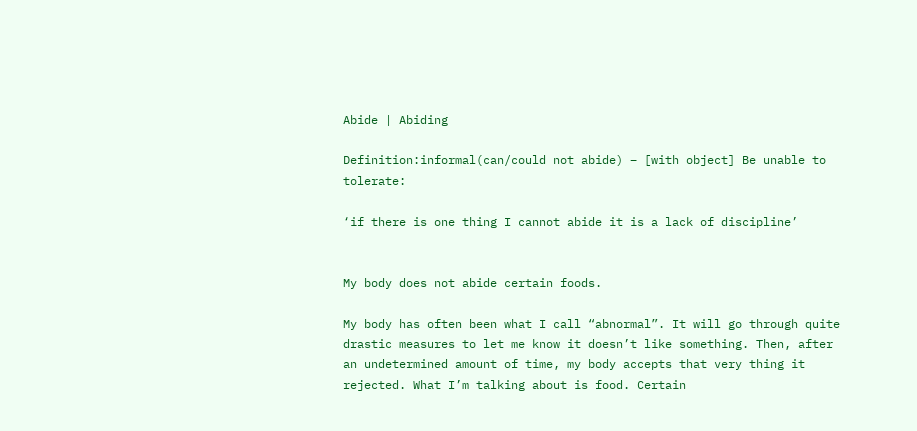Abide | Abiding

Definition:informal(can/could not abide) – [with object] Be unable to tolerate:

‘if there is one thing I cannot abide it is a lack of discipline’


My body does not abide certain foods.

My body has often been what I call “abnormal”. It will go through quite drastic measures to let me know it doesn’t like something. Then, after an undetermined amount of time, my body accepts that very thing it rejected. What I’m talking about is food. Certain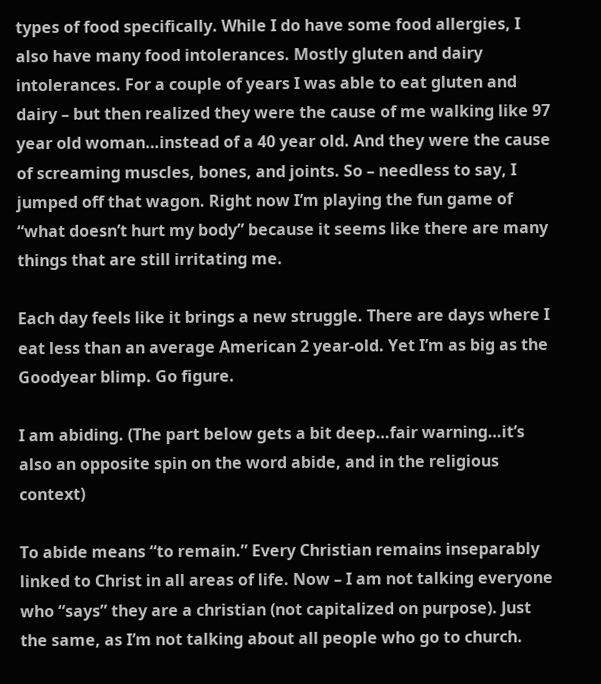types of food specifically. While I do have some food allergies, I also have many food intolerances. Mostly gluten and dairy intolerances. For a couple of years I was able to eat gluten and dairy – but then realized they were the cause of me walking like 97 year old woman…instead of a 40 year old. And they were the cause of screaming muscles, bones, and joints. So – needless to say, I jumped off that wagon. Right now I’m playing the fun game of “what doesn’t hurt my body” because it seems like there are many things that are still irritating me.

Each day feels like it brings a new struggle. There are days where I eat less than an average American 2 year-old. Yet I’m as big as the Goodyear blimp. Go figure.

I am abiding. (The part below gets a bit deep…fair warning…it’s also an opposite spin on the word abide, and in the religious context)

To abide means “to remain.” Every Christian remains inseparably linked to Christ in all areas of life. Now – I am not talking everyone who “says” they are a christian (not capitalized on purpose). Just the same, as I’m not talking about all people who go to church.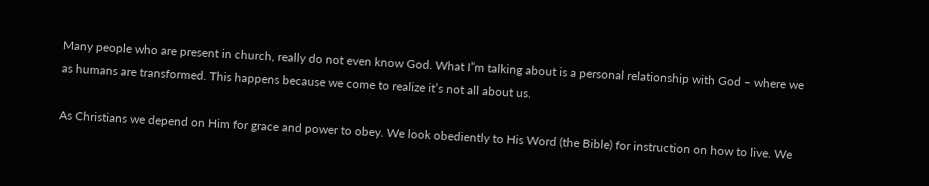Many people who are present in church, really do not even know God. What I”m talking about is a personal relationship with God – where we as humans are transformed. This happens because we come to realize it’s not all about us.

As Christians we depend on Him for grace and power to obey. We look obediently to His Word (the Bible) for instruction on how to live. We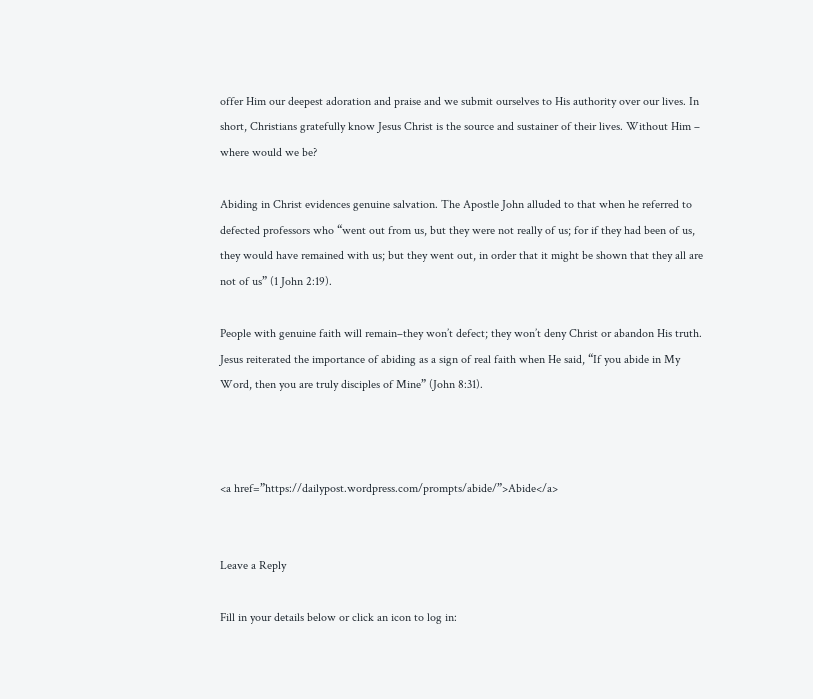offer Him our deepest adoration and praise and we submit ourselves to His authority over our lives. In short, Christians gratefully know Jesus Christ is the source and sustainer of their lives. Without Him – where would we be?

Abiding in Christ evidences genuine salvation. The Apostle John alluded to that when he referred to defected professors who “went out from us, but they were not really of us; for if they had been of us, they would have remained with us; but they went out, in order that it might be shown that they all are not of us” (1 John 2:19).

People with genuine faith will remain–they won’t defect; they won’t deny Christ or abandon His truth. Jesus reiterated the importance of abiding as a sign of real faith when He said, “If you abide in My Word, then you are truly disciples of Mine” (John 8:31).



<a href=”https://dailypost.wordpress.com/prompts/abide/”>Abide</a>


Leave a Reply

Fill in your details below or click an icon to log in: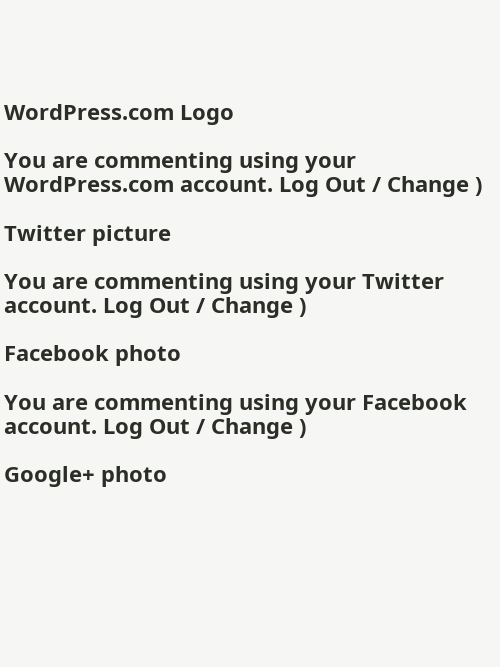WordPress.com Logo

You are commenting using your WordPress.com account. Log Out / Change )

Twitter picture

You are commenting using your Twitter account. Log Out / Change )

Facebook photo

You are commenting using your Facebook account. Log Out / Change )

Google+ photo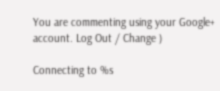You are commenting using your Google+ account. Log Out / Change )

Connecting to %s